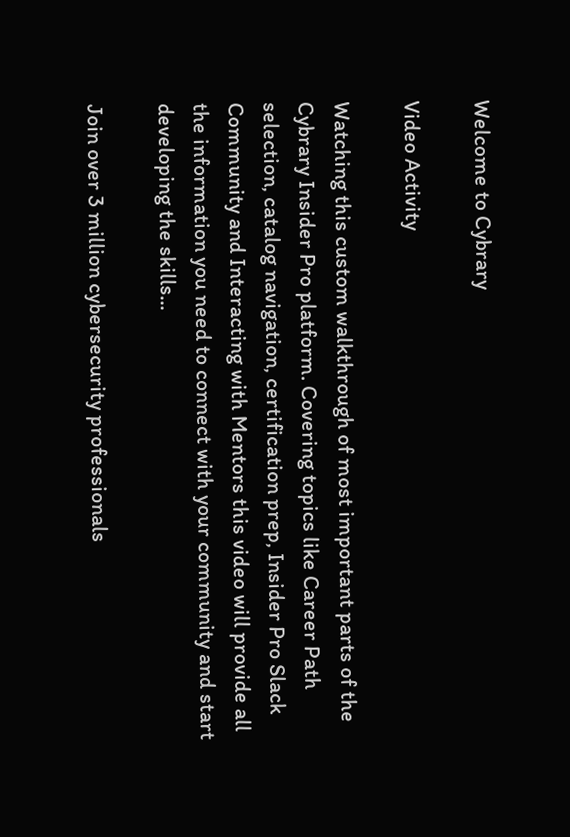Welcome to Cybrary

Video Activity

Watching this custom walkthrough of most important parts of the Cybrary Insider Pro platform. Covering topics like Career Path selection, catalog navigation, certification prep, Insider Pro Slack Community and Interacting with Mentors this video will provide all the information you need to connect with your community and start developing the skills...

Join over 3 million cybersecurity professionals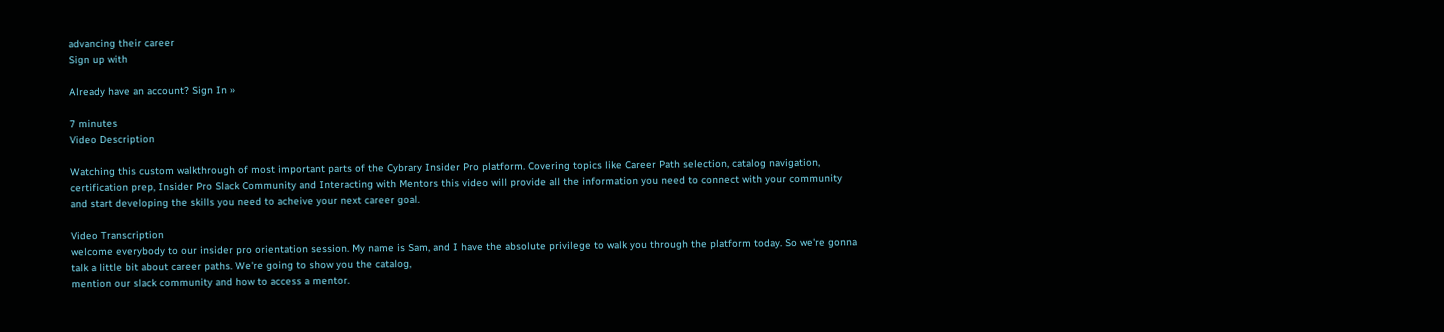advancing their career
Sign up with

Already have an account? Sign In »

7 minutes
Video Description

Watching this custom walkthrough of most important parts of the Cybrary Insider Pro platform. Covering topics like Career Path selection, catalog navigation, certification prep, Insider Pro Slack Community and Interacting with Mentors this video will provide all the information you need to connect with your community and start developing the skills you need to acheive your next career goal.

Video Transcription
welcome everybody to our insider pro orientation session. My name is Sam, and I have the absolute privilege to walk you through the platform today. So we're gonna talk a little bit about career paths. We're going to show you the catalog,
mention our slack community and how to access a mentor.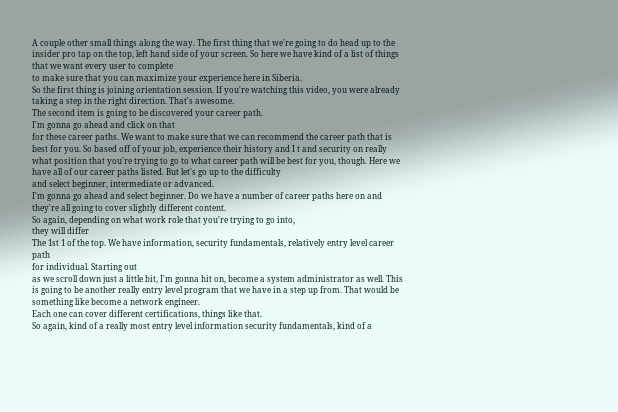A couple other small things along the way. The first thing that we're going to do head up to the insider pro tap on the top, left hand side of your screen. So here we have kind of a list of things that we want every user to complete
to make sure that you can maximize your experience here in Siberia.
So the first thing is joining orientation session. If you're watching this video, you were already taking a step in the right direction. That's awesome.
The second item is going to be discovered your career path.
I'm gonna go ahead and click on that
for these career paths. We want to make sure that we can recommend the career path that is best for you. So based off of your job, experience their history and I t and security on really what position that you're trying to go to what career path will be best for you, though. Here we have all of our career paths listed. But let's go up to the difficulty
and select beginner, intermediate or advanced.
I'm gonna go ahead and select beginner. Do we have a number of career paths here on and they're all going to cover slightly different content.
So again, depending on what work role that you're trying to go into,
they will differ
The 1st 1 of the top. We have information, security fundamentals, relatively entry level career path
for individual. Starting out
as we scroll down just a little bit, I'm gonna hit on, become a system administrator as well. This is going to be another really entry level program that we have in a step up from. That would be something like become a network engineer.
Each one can cover different certifications, things like that.
So again, kind of a really most entry level information security fundamentals, kind of a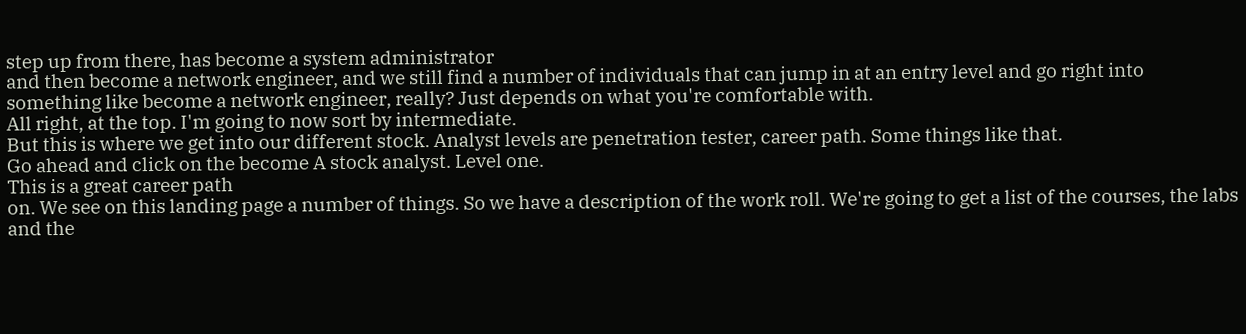step up from there, has become a system administrator
and then become a network engineer, and we still find a number of individuals that can jump in at an entry level and go right into something like become a network engineer, really? Just depends on what you're comfortable with.
All right, at the top. I'm going to now sort by intermediate.
But this is where we get into our different stock. Analyst levels are penetration tester, career path. Some things like that.
Go ahead and click on the become A stock analyst. Level one.
This is a great career path
on. We see on this landing page a number of things. So we have a description of the work roll. We're going to get a list of the courses, the labs and the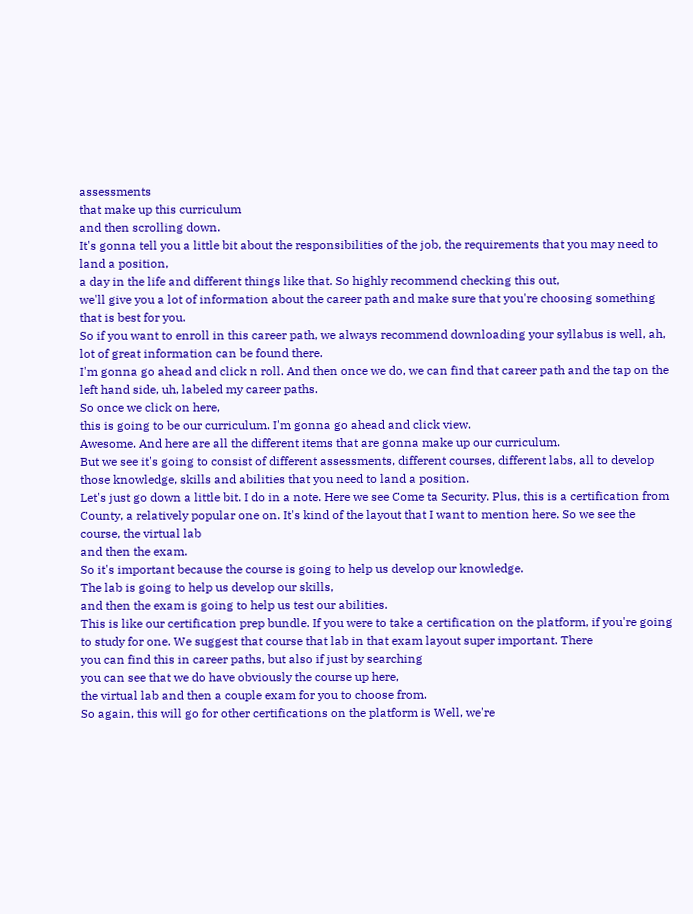assessments
that make up this curriculum
and then scrolling down.
It's gonna tell you a little bit about the responsibilities of the job, the requirements that you may need to land a position,
a day in the life and different things like that. So highly recommend checking this out,
we'll give you a lot of information about the career path and make sure that you're choosing something that is best for you.
So if you want to enroll in this career path, we always recommend downloading your syllabus is well, ah, lot of great information can be found there.
I'm gonna go ahead and click n roll. And then once we do, we can find that career path and the tap on the left hand side, uh, labeled my career paths.
So once we click on here,
this is going to be our curriculum. I'm gonna go ahead and click view.
Awesome. And here are all the different items that are gonna make up our curriculum.
But we see it's going to consist of different assessments, different courses, different labs, all to develop those knowledge, skills and abilities that you need to land a position.
Let's just go down a little bit. I do in a note. Here we see Come ta Security. Plus, this is a certification from County, a relatively popular one on. It's kind of the layout that I want to mention here. So we see the course, the virtual lab
and then the exam.
So it's important because the course is going to help us develop our knowledge.
The lab is going to help us develop our skills,
and then the exam is going to help us test our abilities.
This is like our certification prep bundle. If you were to take a certification on the platform, if you're going to study for one. We suggest that course that lab in that exam layout super important. There
you can find this in career paths, but also if just by searching
you can see that we do have obviously the course up here,
the virtual lab and then a couple exam for you to choose from.
So again, this will go for other certifications on the platform is Well, we're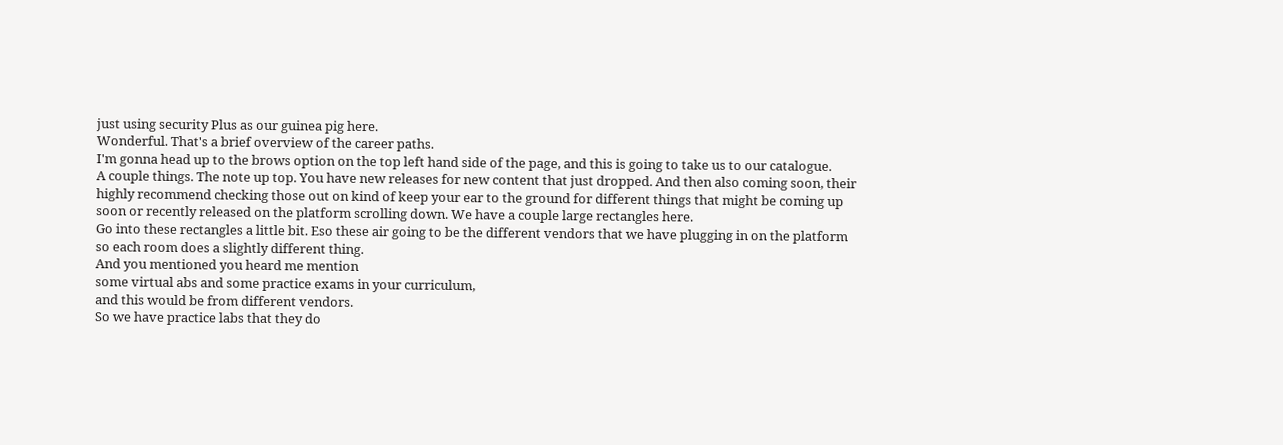just using security Plus as our guinea pig here.
Wonderful. That's a brief overview of the career paths.
I'm gonna head up to the brows option on the top left hand side of the page, and this is going to take us to our catalogue.
A couple things. The note up top. You have new releases for new content that just dropped. And then also coming soon, their highly recommend checking those out on kind of keep your ear to the ground for different things that might be coming up soon or recently released on the platform scrolling down. We have a couple large rectangles here.
Go into these rectangles a little bit. Eso these air going to be the different vendors that we have plugging in on the platform
so each room does a slightly different thing.
And you mentioned you heard me mention
some virtual abs and some practice exams in your curriculum,
and this would be from different vendors.
So we have practice labs that they do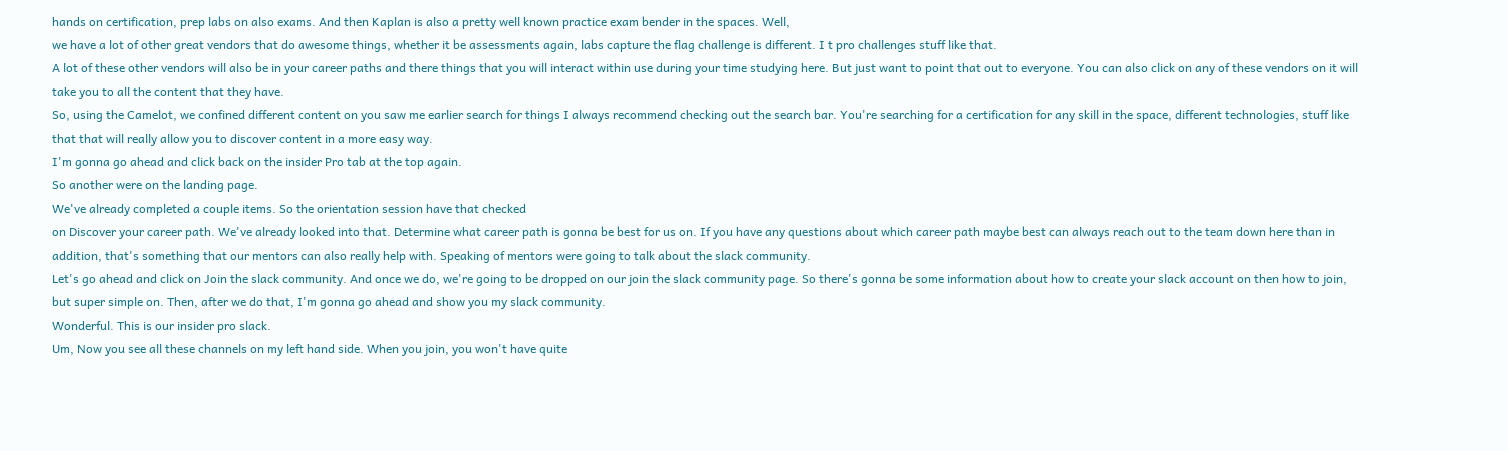hands on certification, prep labs on also exams. And then Kaplan is also a pretty well known practice exam bender in the spaces. Well,
we have a lot of other great vendors that do awesome things, whether it be assessments again, labs capture the flag challenge is different. I t pro challenges stuff like that.
A lot of these other vendors will also be in your career paths and there things that you will interact within use during your time studying here. But just want to point that out to everyone. You can also click on any of these vendors on it will take you to all the content that they have.
So, using the Camelot, we confined different content on you saw me earlier search for things I always recommend checking out the search bar. You're searching for a certification for any skill in the space, different technologies, stuff like that that will really allow you to discover content in a more easy way.
I'm gonna go ahead and click back on the insider Pro tab at the top again.
So another were on the landing page.
We've already completed a couple items. So the orientation session have that checked
on Discover your career path. We've already looked into that. Determine what career path is gonna be best for us on. If you have any questions about which career path maybe best can always reach out to the team down here than in addition, that's something that our mentors can also really help with. Speaking of mentors were going to talk about the slack community.
Let's go ahead and click on Join the slack community. And once we do, we're going to be dropped on our join the slack community page. So there's gonna be some information about how to create your slack account on then how to join,
but super simple on. Then, after we do that, I'm gonna go ahead and show you my slack community.
Wonderful. This is our insider pro slack.
Um, Now you see all these channels on my left hand side. When you join, you won't have quite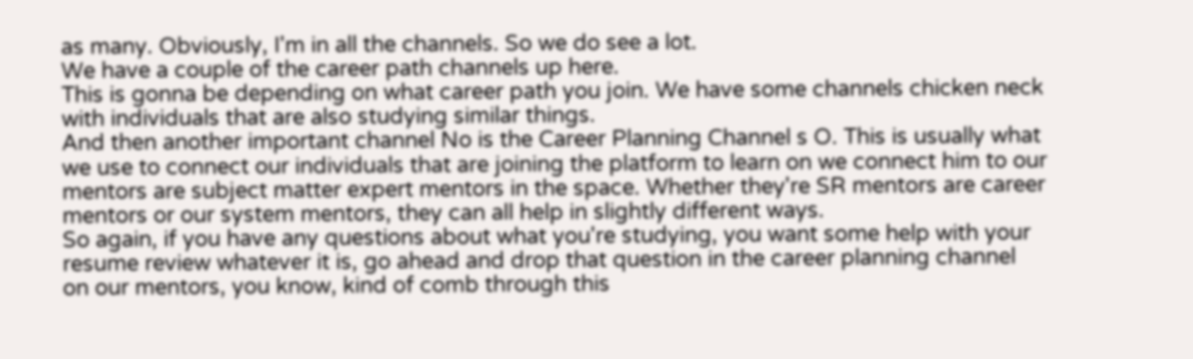as many. Obviously, I'm in all the channels. So we do see a lot.
We have a couple of the career path channels up here.
This is gonna be depending on what career path you join. We have some channels chicken neck with individuals that are also studying similar things.
And then another important channel No is the Career Planning Channel s O. This is usually what we use to connect our individuals that are joining the platform to learn on we connect him to our mentors are subject matter expert mentors in the space. Whether they're SR mentors are career mentors or our system mentors, they can all help in slightly different ways.
So again, if you have any questions about what you're studying, you want some help with your resume review whatever it is, go ahead and drop that question in the career planning channel
on our mentors, you know, kind of comb through this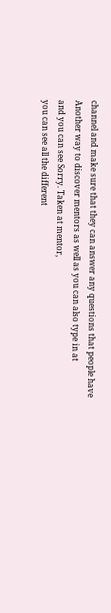channel and make sure that they can answer any questions that people have
Another way to discover mentors as well as you can also type in at
and you can see Sorry. Taken at mentor,
you can see all the different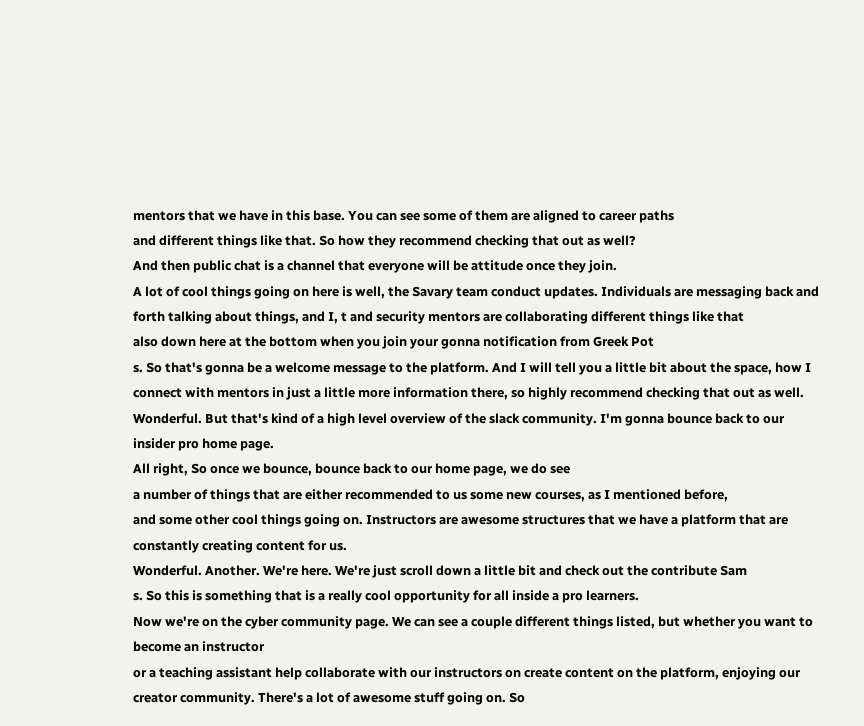mentors that we have in this base. You can see some of them are aligned to career paths
and different things like that. So how they recommend checking that out as well?
And then public chat is a channel that everyone will be attitude once they join.
A lot of cool things going on here is well, the Savary team conduct updates. Individuals are messaging back and forth talking about things, and I, t and security mentors are collaborating different things like that
also down here at the bottom when you join your gonna notification from Greek Pot
s. So that's gonna be a welcome message to the platform. And I will tell you a little bit about the space, how I connect with mentors in just a little more information there, so highly recommend checking that out as well.
Wonderful. But that's kind of a high level overview of the slack community. I'm gonna bounce back to our
insider pro home page.
All right, So once we bounce, bounce back to our home page, we do see
a number of things that are either recommended to us some new courses, as I mentioned before,
and some other cool things going on. Instructors are awesome structures that we have a platform that are constantly creating content for us.
Wonderful. Another. We're here. We're just scroll down a little bit and check out the contribute Sam
s. So this is something that is a really cool opportunity for all inside a pro learners.
Now we're on the cyber community page. We can see a couple different things listed, but whether you want to become an instructor
or a teaching assistant help collaborate with our instructors on create content on the platform, enjoying our creator community. There's a lot of awesome stuff going on. So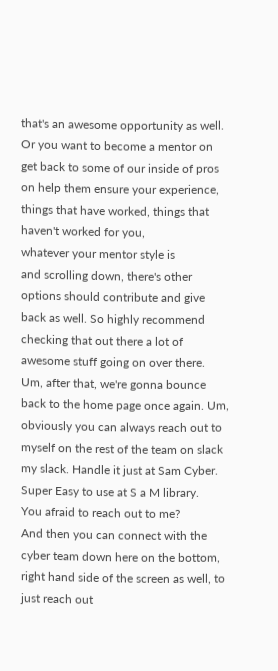that's an awesome opportunity as well. Or you want to become a mentor on get back to some of our inside of pros on help them ensure your experience, things that have worked, things that haven't worked for you,
whatever your mentor style is
and scrolling down, there's other options should contribute and give back as well. So highly recommend checking that out there a lot of awesome stuff going on over there.
Um, after that, we're gonna bounce back to the home page once again. Um, obviously you can always reach out to myself on the rest of the team on slack my slack. Handle it just at Sam Cyber. Super Easy to use at S a M library.
You afraid to reach out to me?
And then you can connect with the cyber team down here on the bottom, right hand side of the screen as well, to just reach out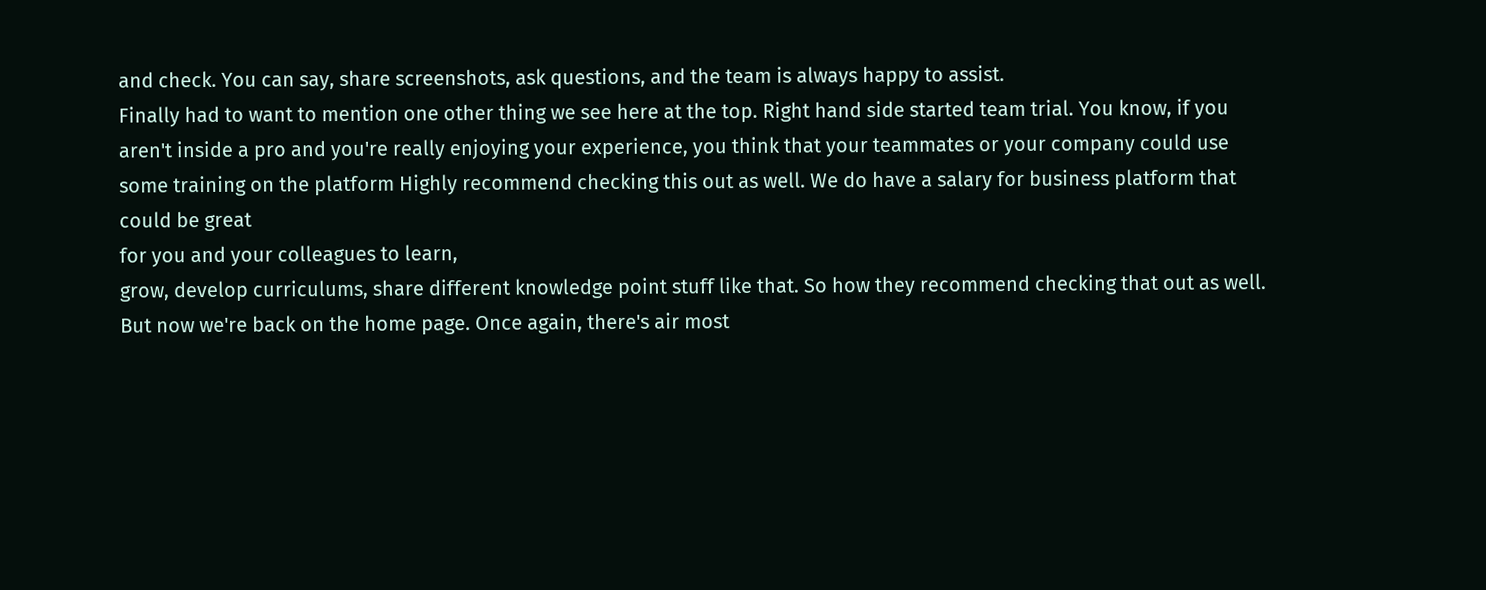and check. You can say, share screenshots, ask questions, and the team is always happy to assist.
Finally had to want to mention one other thing we see here at the top. Right hand side started team trial. You know, if you aren't inside a pro and you're really enjoying your experience, you think that your teammates or your company could use some training on the platform Highly recommend checking this out as well. We do have a salary for business platform that could be great
for you and your colleagues to learn,
grow, develop curriculums, share different knowledge point stuff like that. So how they recommend checking that out as well.
But now we're back on the home page. Once again, there's air most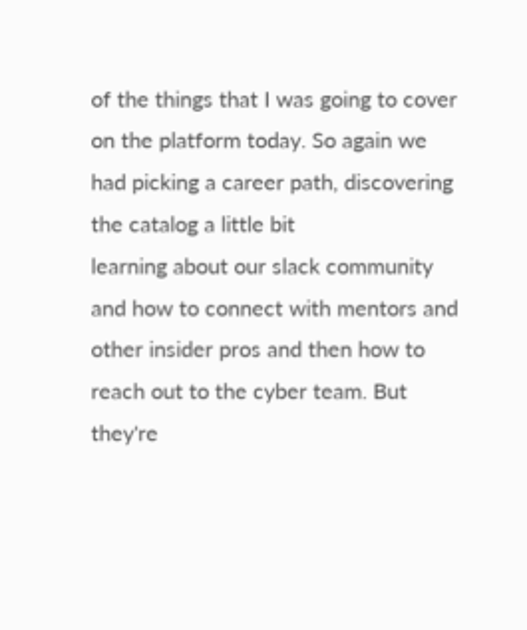of the things that I was going to cover on the platform today. So again we had picking a career path, discovering the catalog a little bit
learning about our slack community and how to connect with mentors and other insider pros and then how to reach out to the cyber team. But they're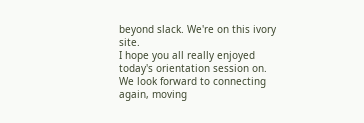beyond slack. We're on this ivory site.
I hope you all really enjoyed today's orientation session on. We look forward to connecting again, moving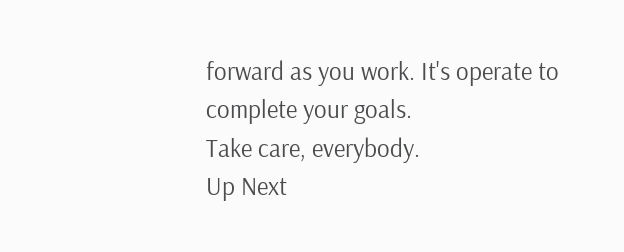forward as you work. It's operate to complete your goals.
Take care, everybody.
Up Next